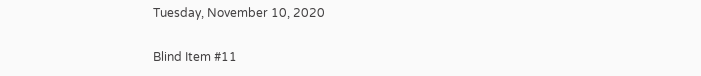Tuesday, November 10, 2020

Blind Item #11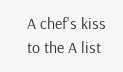A chef's kiss to the A list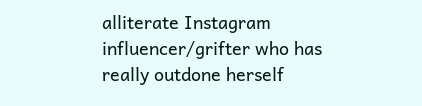alliterate Instagram influencer/grifter who has really outdone herself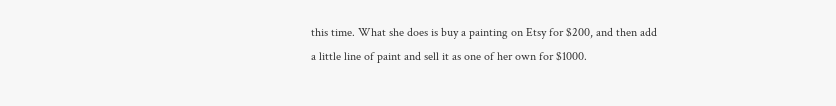this time. What she does is buy a painting on Etsy for $200, and then add a little line of paint and sell it as one of her own for $1000.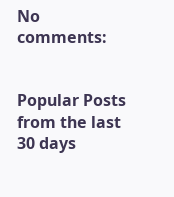No comments:


Popular Posts from the last 30 days